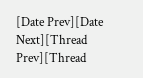[Date Prev][Date Next][Thread Prev][Thread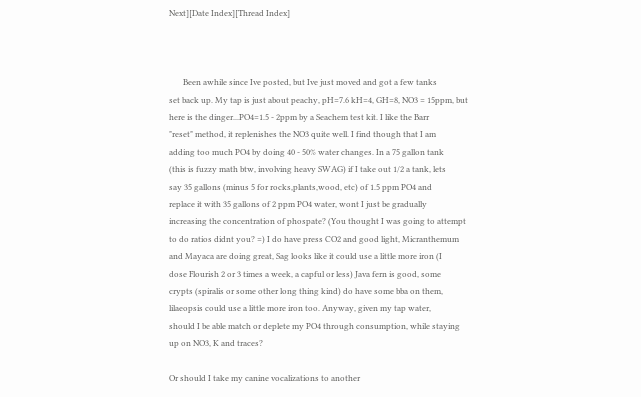Next][Date Index][Thread Index]



       Been awhile since Ive posted, but Ive just moved and got a few tanks
set back up. My tap is just about peachy, pH=7.6 kH=4, GH=8, NO3 = 15ppm, but
here is the dinger...PO4=1.5 - 2ppm by a Seachem test kit. I like the Barr
"reset" method, it replenishes the NO3 quite well. I find though that I am
adding too much PO4 by doing 40 - 50% water changes. In a 75 gallon tank
(this is fuzzy math btw, involving heavy SWAG) if I take out 1/2 a tank, lets
say 35 gallons (minus 5 for rocks,plants,wood, etc) of 1.5 ppm PO4 and
replace it with 35 gallons of 2 ppm PO4 water, wont I just be gradually
increasing the concentration of phospate? (You thought I was going to attempt
to do ratios didnt you? =) I do have press CO2 and good light, Micranthemum
and Mayaca are doing great, Sag looks like it could use a little more iron (I
dose Flourish 2 or 3 times a week, a capful or less) Java fern is good, some
crypts (spiralis or some other long thing kind) do have some bba on them,
lilaeopsis could use a little more iron too. Anyway, given my tap water,
should I be able match or deplete my PO4 through consumption, while staying
up on NO3, K and traces?

Or should I take my canine vocalizations to another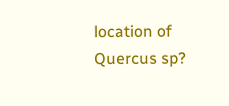location of Quercus sp?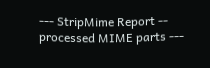--- StripMime Report -- processed MIME parts ---